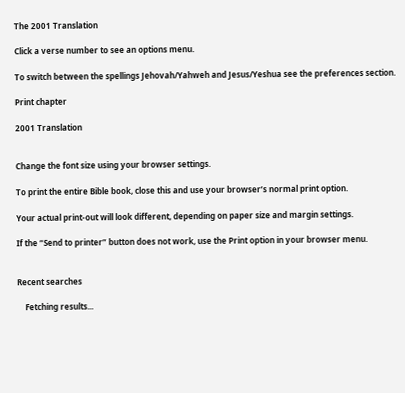The 2001 Translation

Click a verse number to see an options menu.

To switch between the spellings Jehovah/Yahweh and Jesus/Yeshua see the preferences section.

Print chapter

2001 Translation


Change the font size using your browser settings.

To print the entire Bible book, close this and use your browser’s normal print option.

Your actual print-out will look different, depending on paper size and margin settings.

If the “Send to printer” button does not work, use the Print option in your browser menu.


Recent searches

    Fetching results...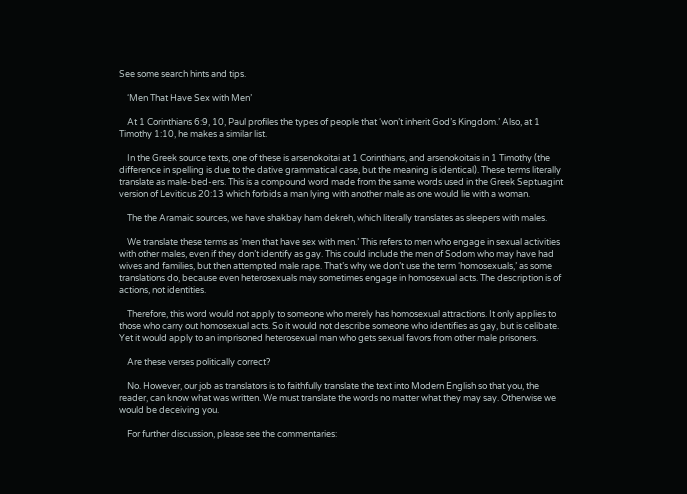See some search hints and tips.

    ‘Men That Have Sex with Men’

    At 1 Corinthians 6:9, 10, Paul profiles the types of people that ‘won’t inherit God’s Kingdom.’ Also, at 1 Timothy 1:10, he makes a similar list.

    In the Greek source texts, one of these is arsenokoitai at 1 Corinthians, and arsenokoitais in 1 Timothy (the difference in spelling is due to the dative grammatical case, but the meaning is identical). These terms literally translate as male-bed-ers. This is a compound word made from the same words used in the Greek Septuagint version of Leviticus 20:13 which forbids a man lying with another male as one would lie with a woman.

    The the Aramaic sources, we have shakbay ham dekreh, which literally translates as sleepers with males.

    We translate these terms as ‘men that have sex with men.’ This refers to men who engage in sexual activities with other males, even if they don’t identify as gay. This could include the men of Sodom who may have had wives and families, but then attempted male rape. That’s why we don’t use the term ‘homosexuals,’ as some translations do, because even heterosexuals may sometimes engage in homosexual acts. The description is of actions, not identities.

    Therefore, this word would not apply to someone who merely has homosexual attractions. It only applies to those who carry out homosexual acts. So it would not describe someone who identifies as gay, but is celibate. Yet it would apply to an imprisoned heterosexual man who gets sexual favors from other male prisoners.

    Are these verses politically correct?

    No. However, our job as translators is to faithfully translate the text into Modern English so that you, the reader, can know what was written. We must translate the words no matter what they may say. Otherwise we would be deceiving you.

    For further discussion, please see the commentaries: